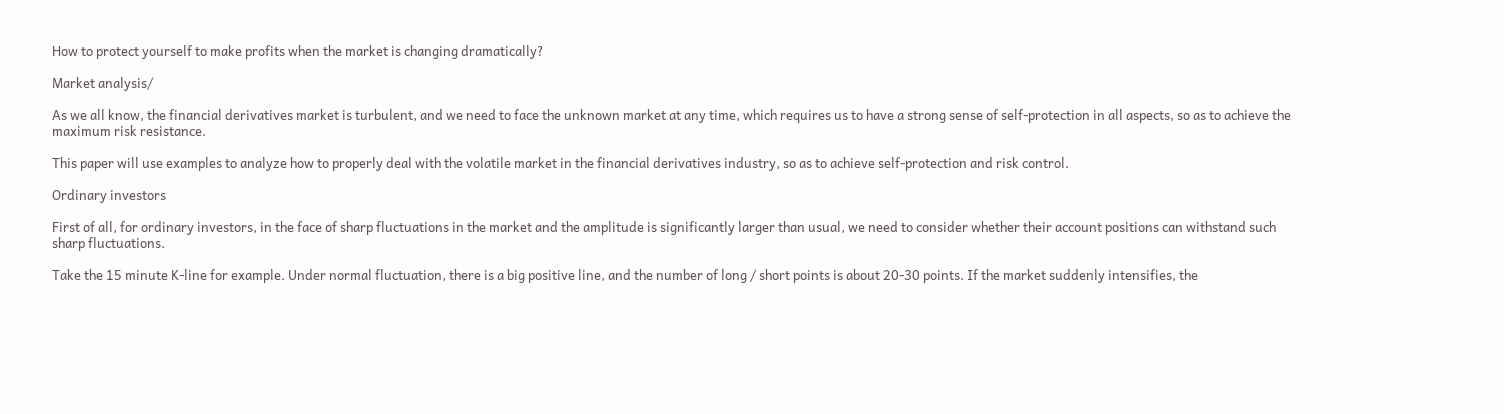How to protect yourself to make profits when the market is changing dramatically?

Market analysis/

As we all know, the financial derivatives market is turbulent, and we need to face the unknown market at any time, which requires us to have a strong sense of self-protection in all aspects, so as to achieve the maximum risk resistance.

This paper will use examples to analyze how to properly deal with the volatile market in the financial derivatives industry, so as to achieve self-protection and risk control.

Ordinary investors

First of all, for ordinary investors, in the face of sharp fluctuations in the market and the amplitude is significantly larger than usual, we need to consider whether their account positions can withstand such sharp fluctuations.

Take the 15 minute K-line for example. Under normal fluctuation, there is a big positive line, and the number of long / short points is about 20-30 points. If the market suddenly intensifies, the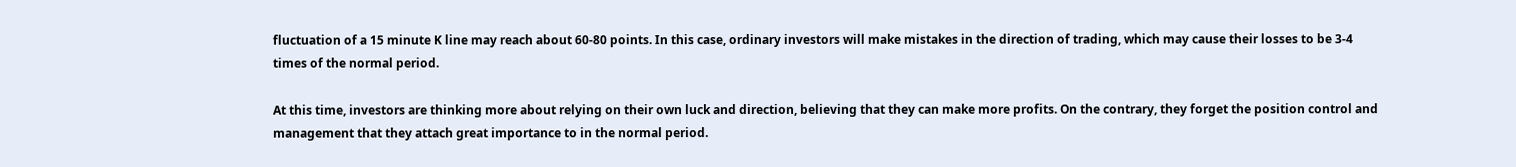fluctuation of a 15 minute K line may reach about 60-80 points. In this case, ordinary investors will make mistakes in the direction of trading, which may cause their losses to be 3-4 times of the normal period.

At this time, investors are thinking more about relying on their own luck and direction, believing that they can make more profits. On the contrary, they forget the position control and management that they attach great importance to in the normal period.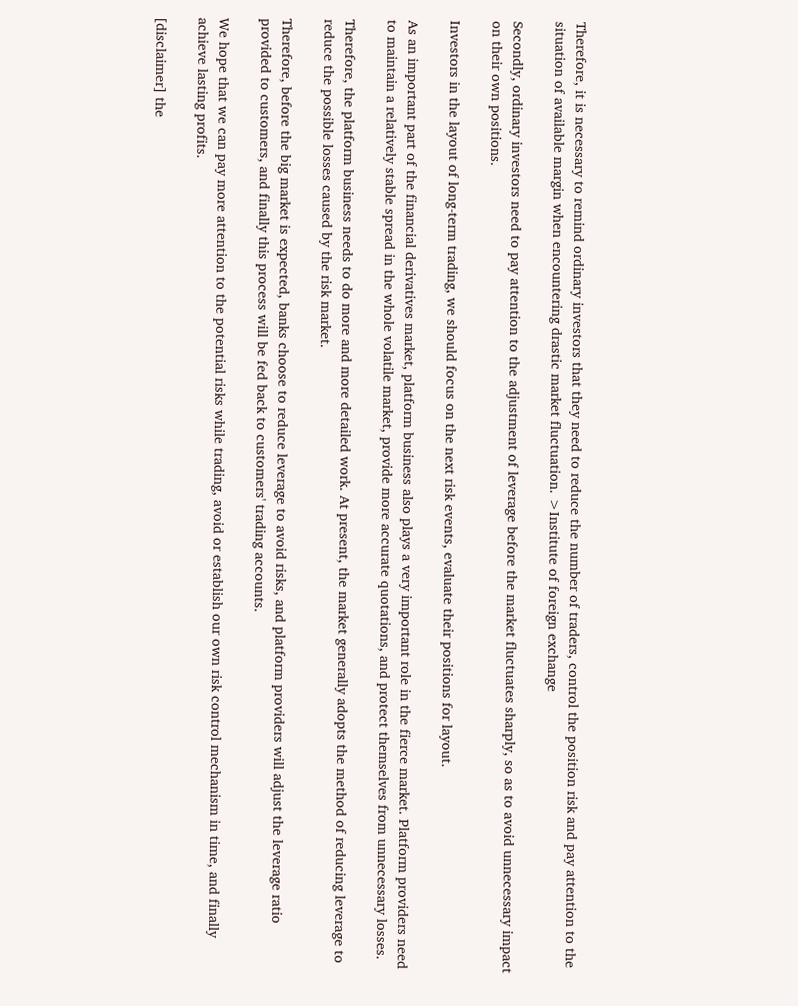Therefore, it is necessary to remind ordinary investors that they need to reduce the number of traders, control the position risk and pay attention to the situation of available margin when encountering drastic market fluctuation. >Institute of foreign exchange

Secondly, ordinary investors need to pay attention to the adjustment of leverage before the market fluctuates sharply, so as to avoid unnecessary impact on their own positions.

Investors in the layout of long-term trading, we should focus on the next risk events, evaluate their positions for layout.

As an important part of the financial derivatives market, platform business also plays a very important role in the fierce market. Platform providers need to maintain a relatively stable spread in the whole volatile market, provide more accurate quotations, and protect themselves from unnecessary losses.

Therefore, the platform business needs to do more and more detailed work. At present, the market generally adopts the method of reducing leverage to reduce the possible losses caused by the risk market.

Therefore, before the big market is expected, banks choose to reduce leverage to avoid risks, and platform providers will adjust the leverage ratio provided to customers, and finally this process will be fed back to customers' trading accounts.

We hope that we can pay more attention to the potential risks while trading, avoid or establish our own risk control mechanism in time, and finally achieve lasting profits.

[disclaimer] the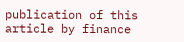publication of this article by finance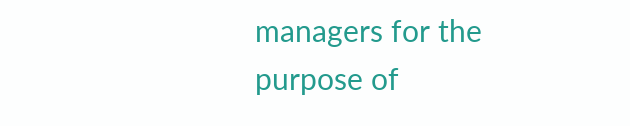managers for the purpose of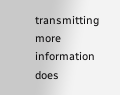transmitting more information does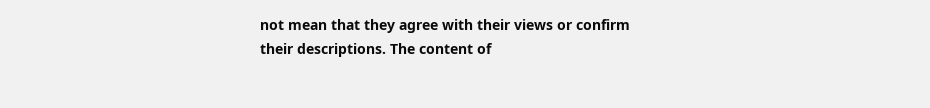not mean that they agree with their views or confirm their descriptions. The content of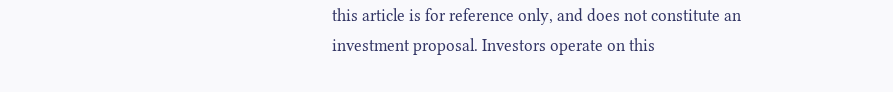this article is for reference only, and does not constitute an investment proposal. Investors operate on this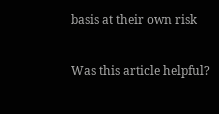basis at their own risk

Was this article helpful?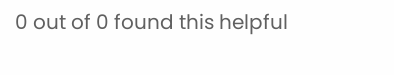0 out of 0 found this helpful